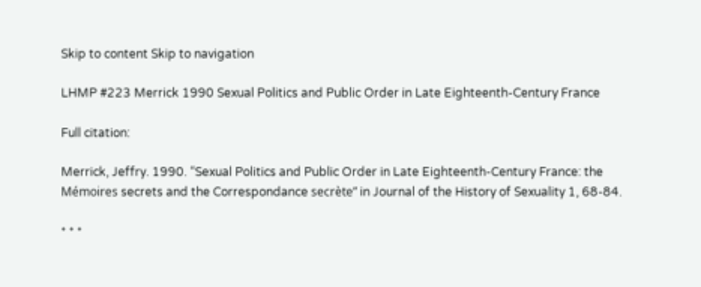Skip to content Skip to navigation

LHMP #223 Merrick 1990 Sexual Politics and Public Order in Late Eighteenth-Century France

Full citation:

Merrick, Jeffry. 1990. “Sexual Politics and Public Order in Late Eighteenth-Century France: the Mémoires secrets and the Correspondance secrète” in Journal of the History of Sexuality 1, 68-84.

* * *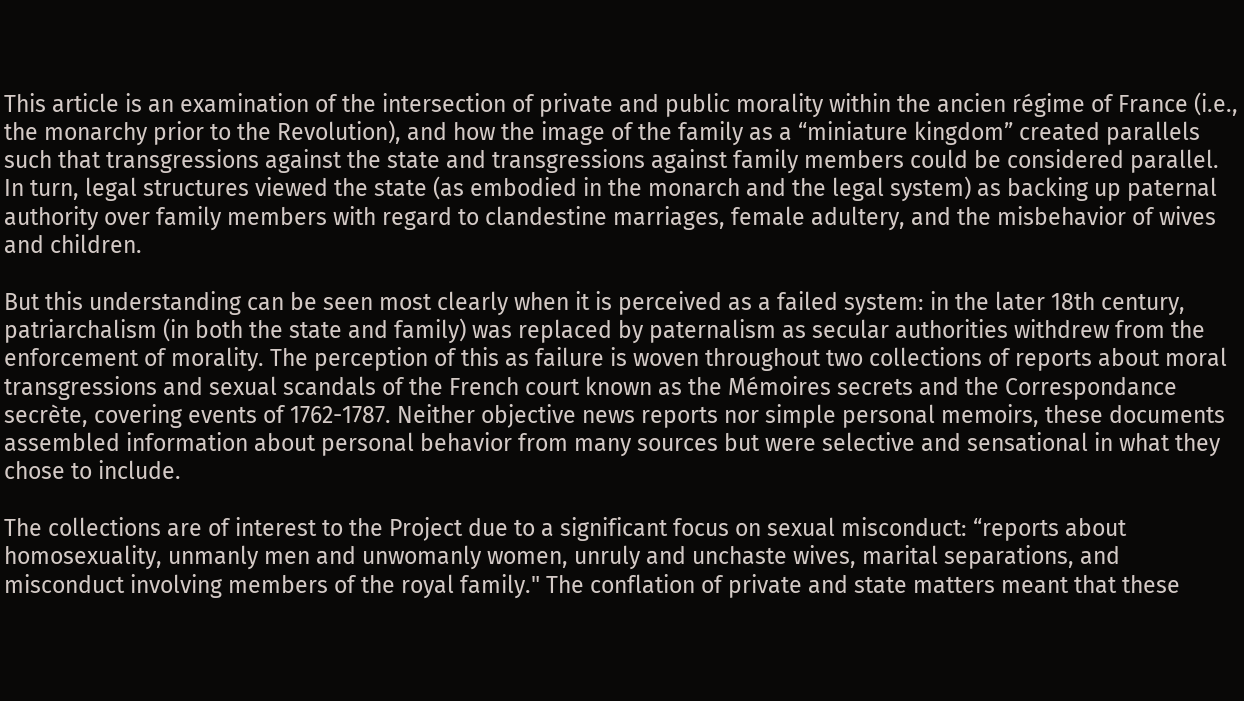This article is an examination of the intersection of private and public morality within the ancien régime of France (i.e., the monarchy prior to the Revolution), and how the image of the family as a “miniature kingdom” created parallels such that transgressions against the state and transgressions against family members could be considered parallel. In turn, legal structures viewed the state (as embodied in the monarch and the legal system) as backing up paternal authority over family members with regard to clandestine marriages, female adultery, and the misbehavior of wives and children.

But this understanding can be seen most clearly when it is perceived as a failed system: in the later 18th century, patriarchalism (in both the state and family) was replaced by paternalism as secular authorities withdrew from the enforcement of morality. The perception of this as failure is woven throughout two collections of reports about moral transgressions and sexual scandals of the French court known as the Mémoires secrets and the Correspondance secrète, covering events of 1762-1787. Neither objective news reports nor simple personal memoirs, these documents assembled information about personal behavior from many sources but were selective and sensational in what they chose to include.

The collections are of interest to the Project due to a significant focus on sexual misconduct: “reports about homosexuality, unmanly men and unwomanly women, unruly and unchaste wives, marital separations, and misconduct involving members of the royal family." The conflation of private and state matters meant that these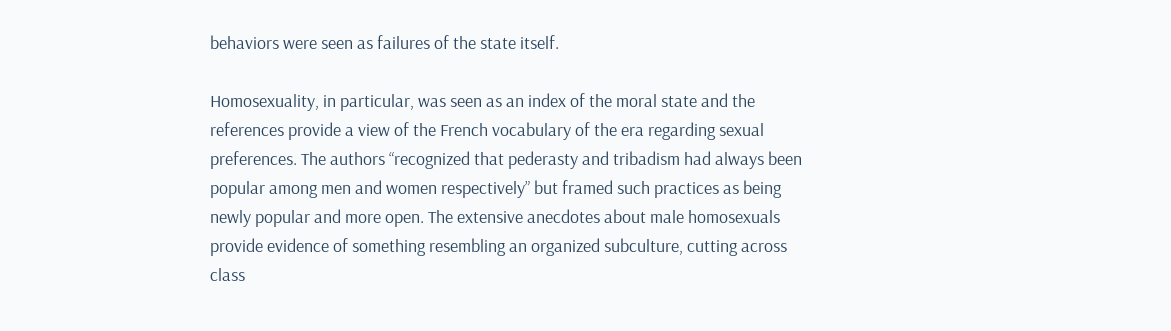behaviors were seen as failures of the state itself.

Homosexuality, in particular, was seen as an index of the moral state and the references provide a view of the French vocabulary of the era regarding sexual preferences. The authors “recognized that pederasty and tribadism had always been popular among men and women respectively” but framed such practices as being newly popular and more open. The extensive anecdotes about male homosexuals provide evidence of something resembling an organized subculture, cutting across class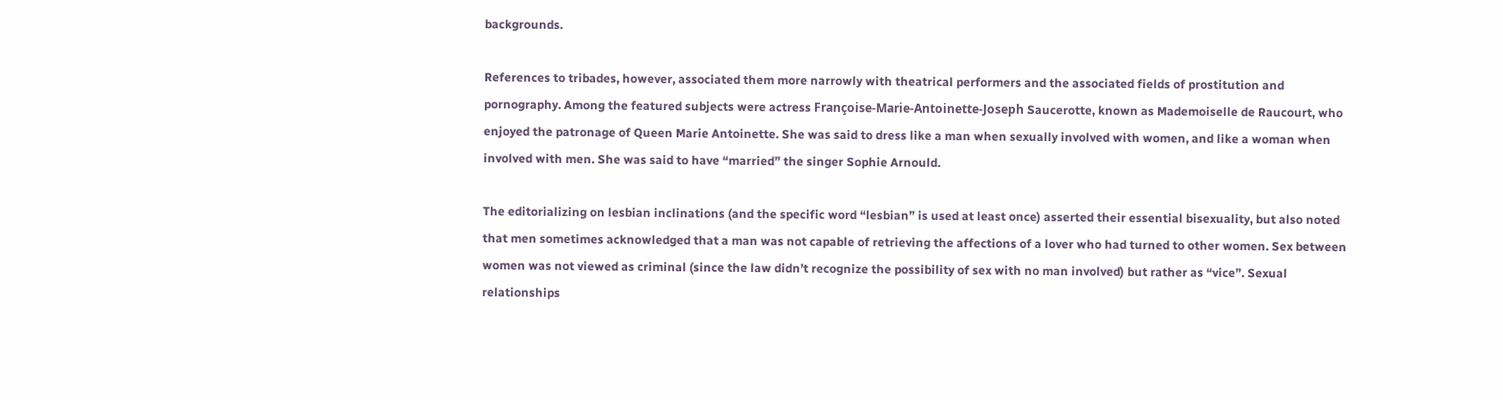backgrounds.

References to tribades, however, associated them more narrowly with theatrical performers and the associated fields of prostitution and pornography. Among the featured subjects were actress Françoise-Marie-Antoinette-Joseph Saucerotte, known as Mademoiselle de Raucourt, who enjoyed the patronage of Queen Marie Antoinette. She was said to dress like a man when sexually involved with women, and like a woman when involved with men. She was said to have “married” the singer Sophie Arnould.

The editorializing on lesbian inclinations (and the specific word “lesbian” is used at least once) asserted their essential bisexuality, but also noted that men sometimes acknowledged that a man was not capable of retrieving the affections of a lover who had turned to other women. Sex between women was not viewed as criminal (since the law didn’t recognize the possibility of sex with no man involved) but rather as “vice”. Sexual relationships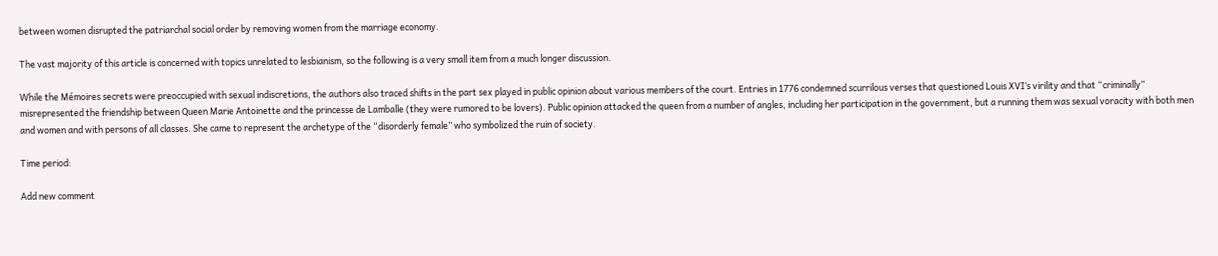between women disrupted the patriarchal social order by removing women from the marriage economy.

The vast majority of this article is concerned with topics unrelated to lesbianism, so the following is a very small item from a much longer discussion.

While the Mémoires secrets were preoccupied with sexual indiscretions, the authors also traced shifts in the part sex played in public opinion about various members of the court. Entries in 1776 condemned scurrilous verses that questioned Louis XVI’s virility and that “criminally” misrepresented the friendship between Queen Marie Antoinette and the princesse de Lamballe (they were rumored to be lovers). Public opinion attacked the queen from a number of angles, including her participation in the government, but a running them was sexual voracity with both men and women and with persons of all classes. She came to represent the archetype of the “disorderly female” who symbolized the ruin of society.

Time period:

Add new comment